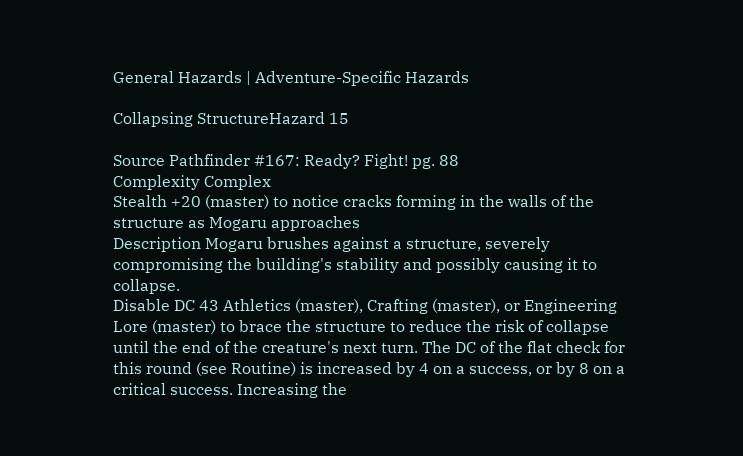General Hazards | Adventure-Specific Hazards

Collapsing StructureHazard 15

Source Pathfinder #167: Ready? Fight! pg. 88
Complexity Complex
Stealth +20 (master) to notice cracks forming in the walls of the structure as Mogaru approaches
Description Mogaru brushes against a structure, severely compromising the building's stability and possibly causing it to collapse.
Disable DC 43 Athletics (master), Crafting (master), or Engineering Lore (master) to brace the structure to reduce the risk of collapse until the end of the creature's next turn. The DC of the flat check for this round (see Routine) is increased by 4 on a success, or by 8 on a critical success. Increasing the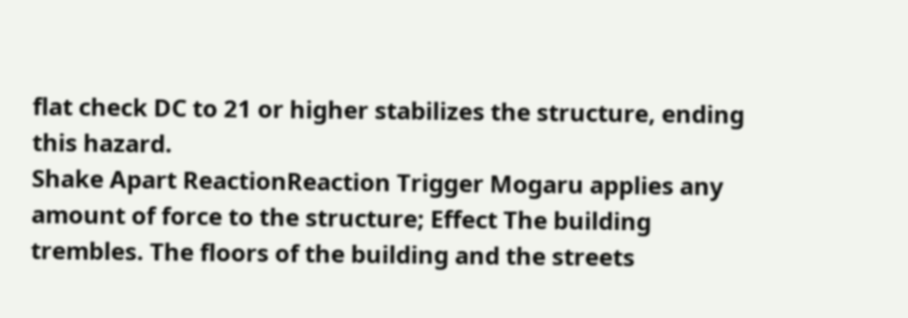flat check DC to 21 or higher stabilizes the structure, ending this hazard.
Shake Apart ReactionReaction Trigger Mogaru applies any amount of force to the structure; Effect The building trembles. The floors of the building and the streets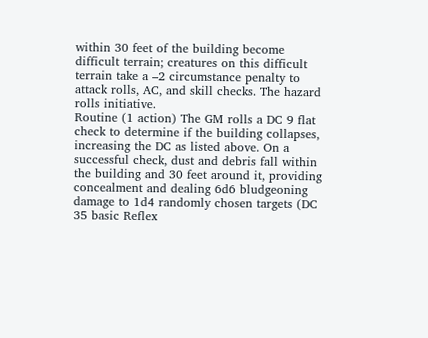within 30 feet of the building become difficult terrain; creatures on this difficult terrain take a –2 circumstance penalty to attack rolls, AC, and skill checks. The hazard rolls initiative.
Routine (1 action) The GM rolls a DC 9 flat check to determine if the building collapses, increasing the DC as listed above. On a successful check, dust and debris fall within the building and 30 feet around it, providing concealment and dealing 6d6 bludgeoning damage to 1d4 randomly chosen targets (DC 35 basic Reflex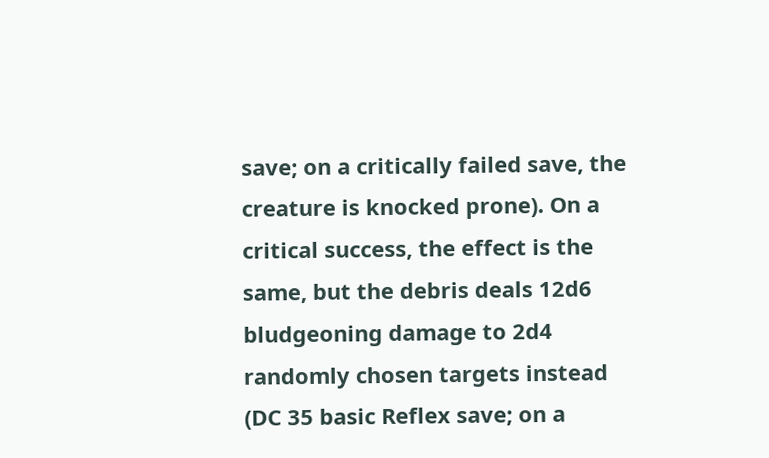save; on a critically failed save, the creature is knocked prone). On a critical success, the effect is the same, but the debris deals 12d6 bludgeoning damage to 2d4 randomly chosen targets instead (DC 35 basic Reflex save; on a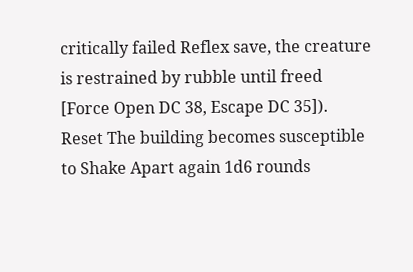critically failed Reflex save, the creature is restrained by rubble until freed [Force Open DC 38, Escape DC 35]).
Reset The building becomes susceptible to Shake Apart again 1d6 rounds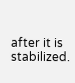after it is stabilized.